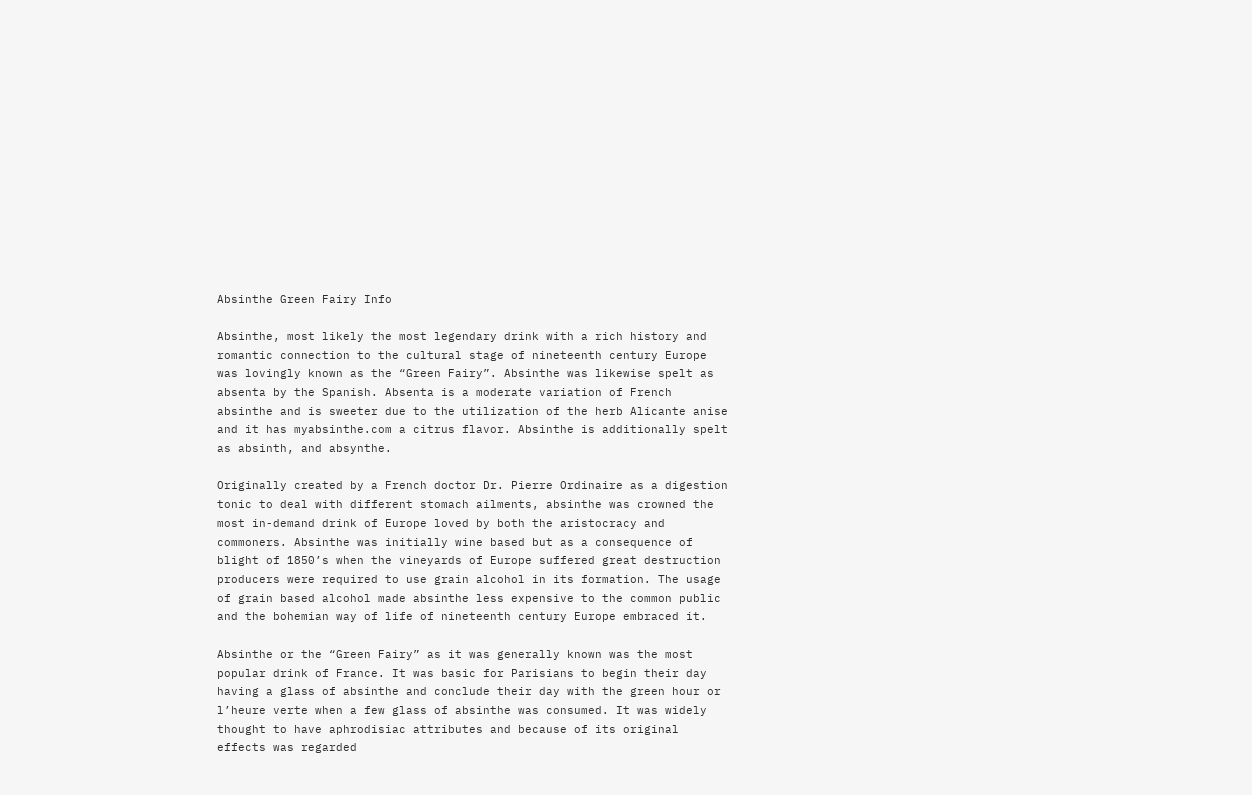Absinthe Green Fairy Info

Absinthe, most likely the most legendary drink with a rich history and romantic connection to the cultural stage of nineteenth century Europe was lovingly known as the “Green Fairy”. Absinthe was likewise spelt as absenta by the Spanish. Absenta is a moderate variation of French absinthe and is sweeter due to the utilization of the herb Alicante anise and it has myabsinthe.com a citrus flavor. Absinthe is additionally spelt as absinth, and absynthe.

Originally created by a French doctor Dr. Pierre Ordinaire as a digestion tonic to deal with different stomach ailments, absinthe was crowned the most in-demand drink of Europe loved by both the aristocracy and commoners. Absinthe was initially wine based but as a consequence of blight of 1850’s when the vineyards of Europe suffered great destruction producers were required to use grain alcohol in its formation. The usage of grain based alcohol made absinthe less expensive to the common public and the bohemian way of life of nineteenth century Europe embraced it.

Absinthe or the “Green Fairy” as it was generally known was the most popular drink of France. It was basic for Parisians to begin their day having a glass of absinthe and conclude their day with the green hour or l’heure verte when a few glass of absinthe was consumed. It was widely thought to have aphrodisiac attributes and because of its original effects was regarded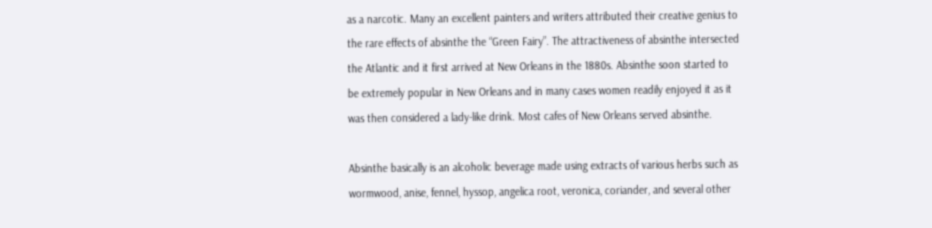as a narcotic. Many an excellent painters and writers attributed their creative genius to the rare effects of absinthe the “Green Fairy”. The attractiveness of absinthe intersected the Atlantic and it first arrived at New Orleans in the 1880s. Absinthe soon started to be extremely popular in New Orleans and in many cases women readily enjoyed it as it was then considered a lady-like drink. Most cafes of New Orleans served absinthe.

Absinthe basically is an alcoholic beverage made using extracts of various herbs such as wormwood, anise, fennel, hyssop, angelica root, veronica, coriander, and several other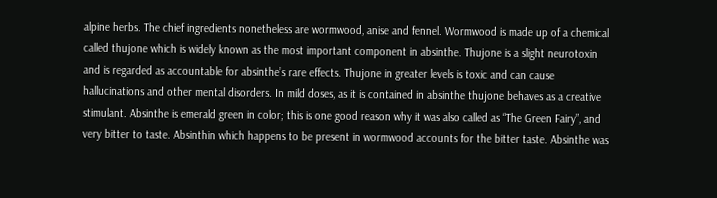alpine herbs. The chief ingredients nonetheless are wormwood, anise and fennel. Wormwood is made up of a chemical called thujone which is widely known as the most important component in absinthe. Thujone is a slight neurotoxin and is regarded as accountable for absinthe’s rare effects. Thujone in greater levels is toxic and can cause hallucinations and other mental disorders. In mild doses, as it is contained in absinthe thujone behaves as a creative stimulant. Absinthe is emerald green in color; this is one good reason why it was also called as “The Green Fairy”, and very bitter to taste. Absinthin which happens to be present in wormwood accounts for the bitter taste. Absinthe was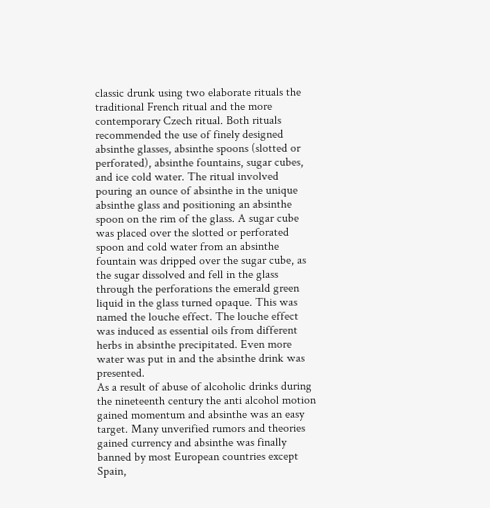classic drunk using two elaborate rituals the traditional French ritual and the more contemporary Czech ritual. Both rituals recommended the use of finely designed absinthe glasses, absinthe spoons (slotted or perforated), absinthe fountains, sugar cubes, and ice cold water. The ritual involved pouring an ounce of absinthe in the unique absinthe glass and positioning an absinthe spoon on the rim of the glass. A sugar cube was placed over the slotted or perforated spoon and cold water from an absinthe fountain was dripped over the sugar cube, as the sugar dissolved and fell in the glass through the perforations the emerald green liquid in the glass turned opaque. This was named the louche effect. The louche effect was induced as essential oils from different herbs in absinthe precipitated. Even more water was put in and the absinthe drink was presented.
As a result of abuse of alcoholic drinks during the nineteenth century the anti alcohol motion gained momentum and absinthe was an easy target. Many unverified rumors and theories gained currency and absinthe was finally banned by most European countries except Spain,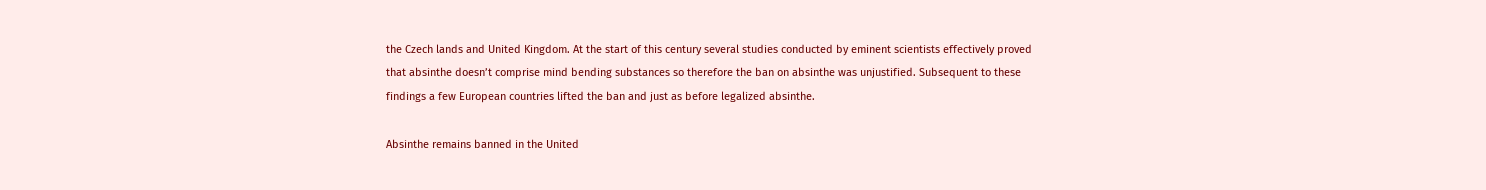the Czech lands and United Kingdom. At the start of this century several studies conducted by eminent scientists effectively proved that absinthe doesn’t comprise mind bending substances so therefore the ban on absinthe was unjustified. Subsequent to these findings a few European countries lifted the ban and just as before legalized absinthe.

Absinthe remains banned in the United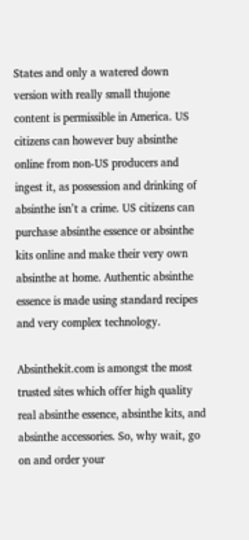States and only a watered down version with really small thujone content is permissible in America. US citizens can however buy absinthe online from non-US producers and ingest it, as possession and drinking of absinthe isn’t a crime. US citizens can purchase absinthe essence or absinthe kits online and make their very own absinthe at home. Authentic absinthe essence is made using standard recipes and very complex technology.

Absinthekit.com is amongst the most trusted sites which offer high quality real absinthe essence, absinthe kits, and absinthe accessories. So, why wait, go on and order your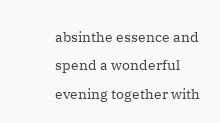absinthe essence and spend a wonderful evening together with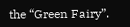the “Green Fairy”.